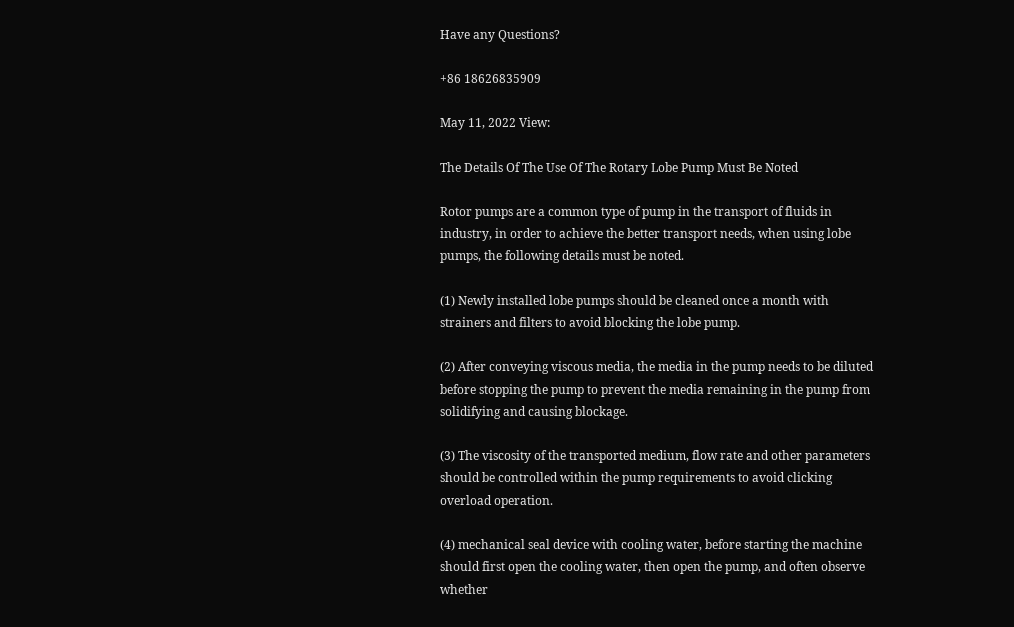Have any Questions?

+86 18626835909

May 11, 2022 View:

The Details Of The Use Of The Rotary Lobe Pump Must Be Noted

Rotor pumps are a common type of pump in the transport of fluids in industry, in order to achieve the better transport needs, when using lobe pumps, the following details must be noted.

(1) Newly installed lobe pumps should be cleaned once a month with strainers and filters to avoid blocking the lobe pump.

(2) After conveying viscous media, the media in the pump needs to be diluted before stopping the pump to prevent the media remaining in the pump from solidifying and causing blockage.

(3) The viscosity of the transported medium, flow rate and other parameters should be controlled within the pump requirements to avoid clicking overload operation.

(4) mechanical seal device with cooling water, before starting the machine should first open the cooling water, then open the pump, and often observe whether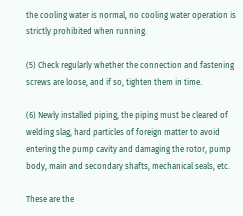the cooling water is normal, no cooling water operation is strictly prohibited when running.

(5) Check regularly whether the connection and fastening screws are loose, and if so, tighten them in time.

(6) Newly installed piping, the piping must be cleared of welding slag, hard particles of foreign matter to avoid entering the pump cavity and damaging the rotor, pump body, main and secondary shafts, mechanical seals, etc.

These are the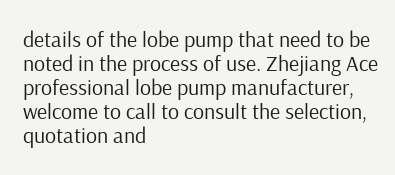details of the lobe pump that need to be noted in the process of use. Zhejiang Ace professional lobe pump manufacturer, welcome to call to consult the selection, quotation and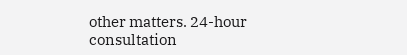other matters. 24-hour consultation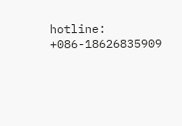hotline: +086-18626835909